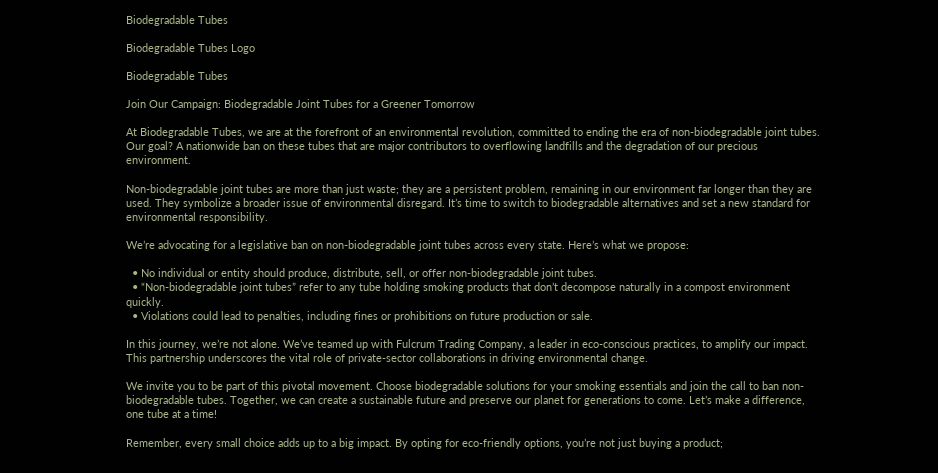Biodegradable Tubes

Biodegradable Tubes Logo

Biodegradable Tubes

Join Our Campaign: Biodegradable Joint Tubes for a Greener Tomorrow

At Biodegradable Tubes, we are at the forefront of an environmental revolution, committed to ending the era of non-biodegradable joint tubes. Our goal? A nationwide ban on these tubes that are major contributors to overflowing landfills and the degradation of our precious environment.

Non-biodegradable joint tubes are more than just waste; they are a persistent problem, remaining in our environment far longer than they are used. They symbolize a broader issue of environmental disregard. It’s time to switch to biodegradable alternatives and set a new standard for environmental responsibility.

We’re advocating for a legislative ban on non-biodegradable joint tubes across every state. Here’s what we propose:

  • No individual or entity should produce, distribute, sell, or offer non-biodegradable joint tubes.
  • “Non-biodegradable joint tubes” refer to any tube holding smoking products that don’t decompose naturally in a compost environment quickly.
  • Violations could lead to penalties, including fines or prohibitions on future production or sale.

In this journey, we’re not alone. We’ve teamed up with Fulcrum Trading Company, a leader in eco-conscious practices, to amplify our impact. This partnership underscores the vital role of private-sector collaborations in driving environmental change.

We invite you to be part of this pivotal movement. Choose biodegradable solutions for your smoking essentials and join the call to ban non-biodegradable tubes. Together, we can create a sustainable future and preserve our planet for generations to come. Let’s make a difference, one tube at a time!

Remember, every small choice adds up to a big impact. By opting for eco-friendly options, you’re not just buying a product;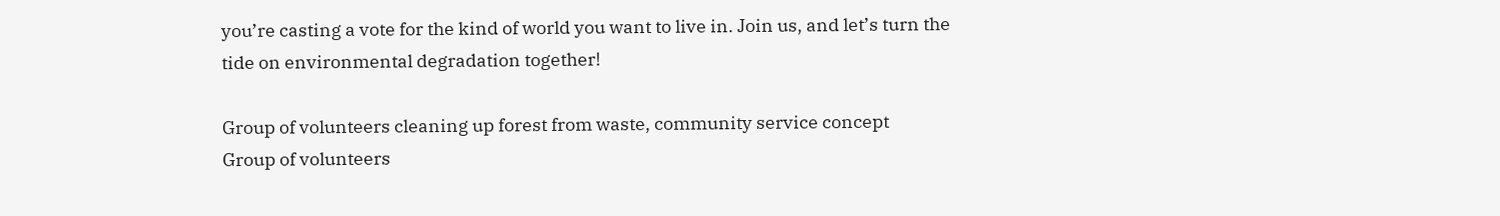you’re casting a vote for the kind of world you want to live in. Join us, and let’s turn the tide on environmental degradation together!

Group of volunteers cleaning up forest from waste, community service concept
Group of volunteers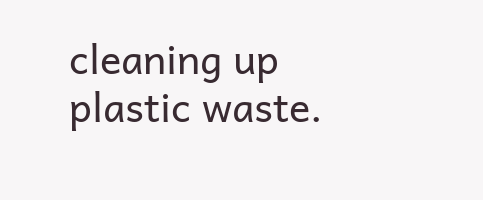cleaning up plastic waste.